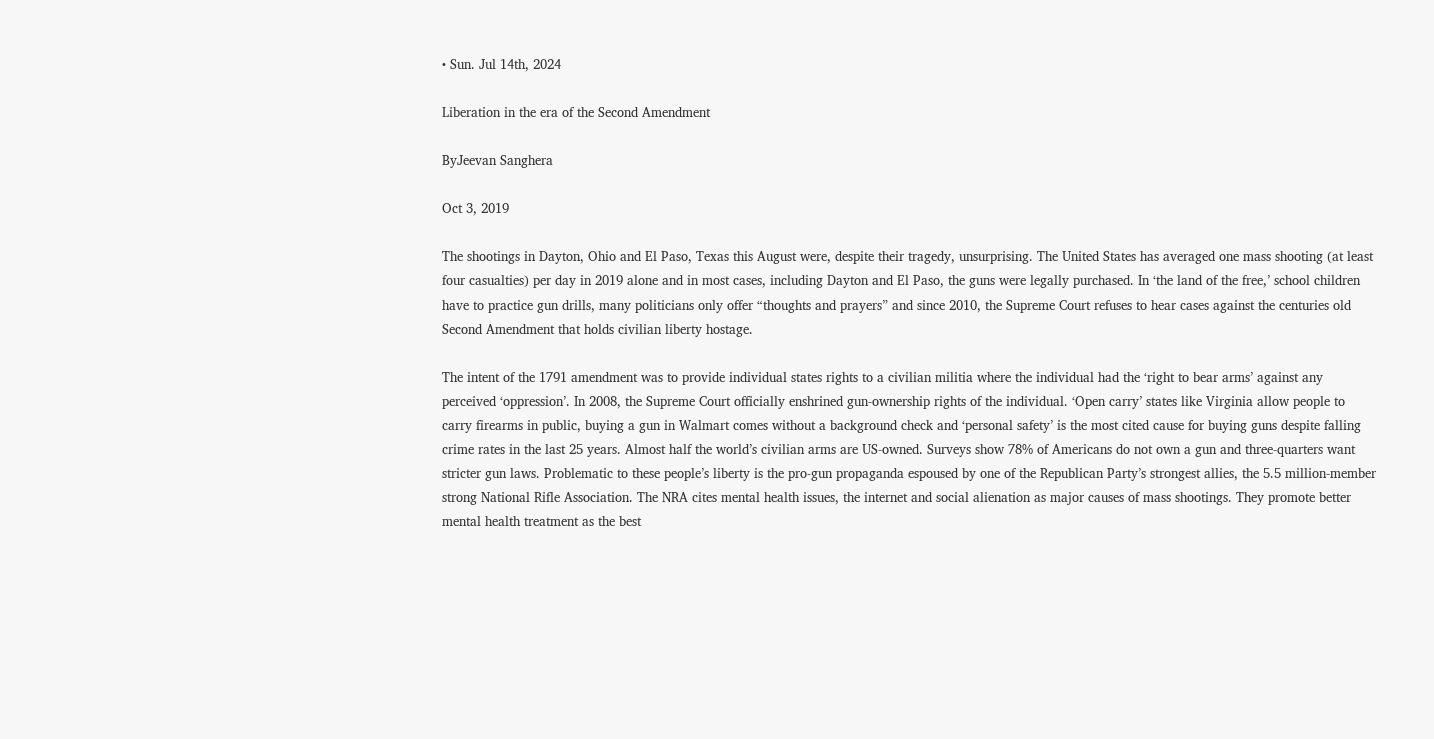• Sun. Jul 14th, 2024

Liberation in the era of the Second Amendment

ByJeevan Sanghera

Oct 3, 2019

The shootings in Dayton, Ohio and El Paso, Texas this August were, despite their tragedy, unsurprising. The United States has averaged one mass shooting (at least four casualties) per day in 2019 alone and in most cases, including Dayton and El Paso, the guns were legally purchased. In ‘the land of the free,’ school children have to practice gun drills, many politicians only offer “thoughts and prayers” and since 2010, the Supreme Court refuses to hear cases against the centuries old Second Amendment that holds civilian liberty hostage.

The intent of the 1791 amendment was to provide individual states rights to a civilian militia where the individual had the ‘right to bear arms’ against any perceived ‘oppression’. In 2008, the Supreme Court officially enshrined gun-ownership rights of the individual. ‘Open carry’ states like Virginia allow people to carry firearms in public, buying a gun in Walmart comes without a background check and ‘personal safety’ is the most cited cause for buying guns despite falling crime rates in the last 25 years. Almost half the world’s civilian arms are US-owned. Surveys show 78% of Americans do not own a gun and three-quarters want stricter gun laws. Problematic to these people’s liberty is the pro-gun propaganda espoused by one of the Republican Party’s strongest allies, the 5.5 million-member strong National Rifle Association. The NRA cites mental health issues, the internet and social alienation as major causes of mass shootings. They promote better mental health treatment as the best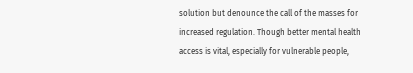solution but denounce the call of the masses for increased regulation. Though better mental health access is vital, especially for vulnerable people,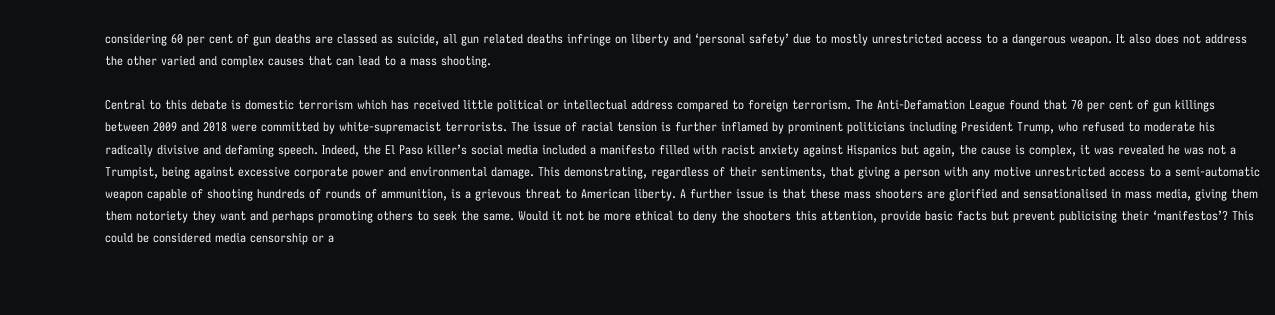considering 60 per cent of gun deaths are classed as suicide, all gun related deaths infringe on liberty and ‘personal safety’ due to mostly unrestricted access to a dangerous weapon. It also does not address the other varied and complex causes that can lead to a mass shooting.

Central to this debate is domestic terrorism which has received little political or intellectual address compared to foreign terrorism. The Anti-Defamation League found that 70 per cent of gun killings between 2009 and 2018 were committed by white-supremacist terrorists. The issue of racial tension is further inflamed by prominent politicians including President Trump, who refused to moderate his radically divisive and defaming speech. Indeed, the El Paso killer’s social media included a manifesto filled with racist anxiety against Hispanics but again, the cause is complex, it was revealed he was not a Trumpist, being against excessive corporate power and environmental damage. This demonstrating, regardless of their sentiments, that giving a person with any motive unrestricted access to a semi-automatic weapon capable of shooting hundreds of rounds of ammunition, is a grievous threat to American liberty. A further issue is that these mass shooters are glorified and sensationalised in mass media, giving them them notoriety they want and perhaps promoting others to seek the same. Would it not be more ethical to deny the shooters this attention, provide basic facts but prevent publicising their ‘manifestos’? This could be considered media censorship or a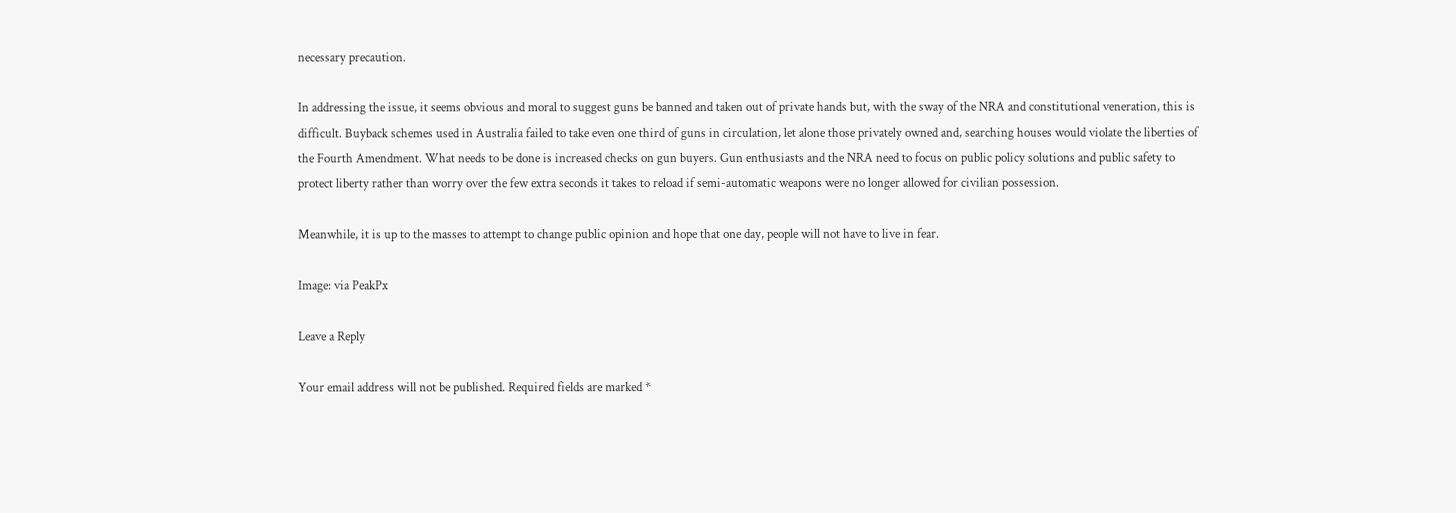necessary precaution.

In addressing the issue, it seems obvious and moral to suggest guns be banned and taken out of private hands but, with the sway of the NRA and constitutional veneration, this is difficult. Buyback schemes used in Australia failed to take even one third of guns in circulation, let alone those privately owned and, searching houses would violate the liberties of the Fourth Amendment. What needs to be done is increased checks on gun buyers. Gun enthusiasts and the NRA need to focus on public policy solutions and public safety to protect liberty rather than worry over the few extra seconds it takes to reload if semi-automatic weapons were no longer allowed for civilian possession.

Meanwhile, it is up to the masses to attempt to change public opinion and hope that one day, people will not have to live in fear.

Image: via PeakPx

Leave a Reply

Your email address will not be published. Required fields are marked *